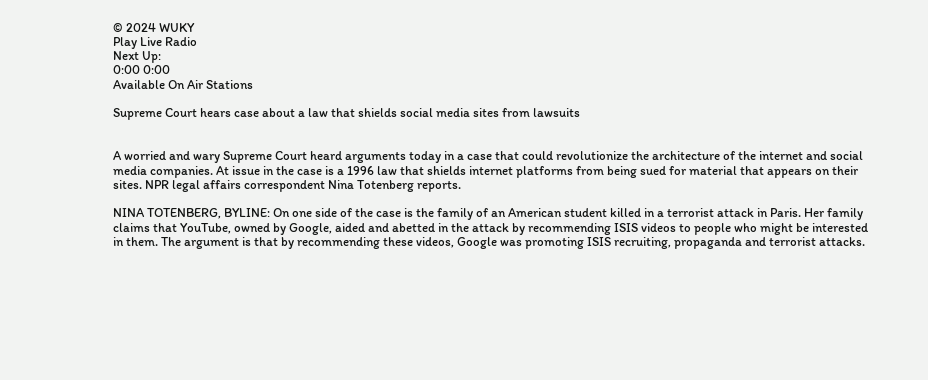© 2024 WUKY
Play Live Radio
Next Up:
0:00 0:00
Available On Air Stations

Supreme Court hears case about a law that shields social media sites from lawsuits


A worried and wary Supreme Court heard arguments today in a case that could revolutionize the architecture of the internet and social media companies. At issue in the case is a 1996 law that shields internet platforms from being sued for material that appears on their sites. NPR legal affairs correspondent Nina Totenberg reports.

NINA TOTENBERG, BYLINE: On one side of the case is the family of an American student killed in a terrorist attack in Paris. Her family claims that YouTube, owned by Google, aided and abetted in the attack by recommending ISIS videos to people who might be interested in them. The argument is that by recommending these videos, Google was promoting ISIS recruiting, propaganda and terrorist attacks.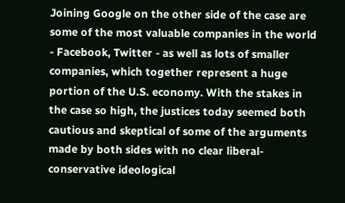Joining Google on the other side of the case are some of the most valuable companies in the world - Facebook, Twitter - as well as lots of smaller companies, which together represent a huge portion of the U.S. economy. With the stakes in the case so high, the justices today seemed both cautious and skeptical of some of the arguments made by both sides with no clear liberal-conservative ideological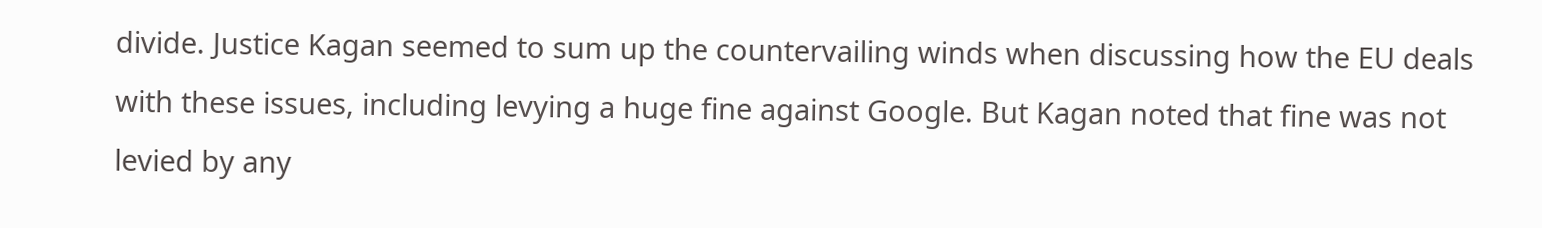divide. Justice Kagan seemed to sum up the countervailing winds when discussing how the EU deals with these issues, including levying a huge fine against Google. But Kagan noted that fine was not levied by any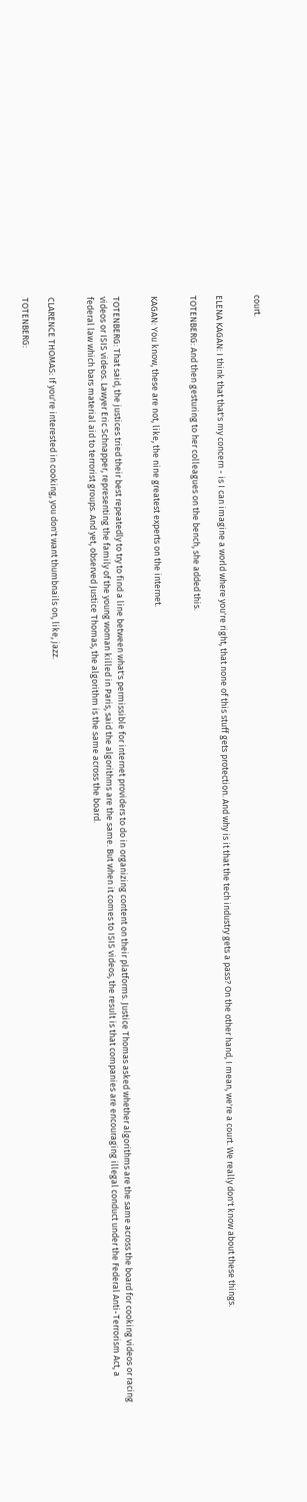court.


ELENA KAGAN: I think that that's my concern - is I can imagine a world where you're right, that none of this stuff gets protection. And why is it that the tech industry gets a pass? On the other hand, I mean, we're a court. We really don't know about these things.

TOTENBERG: And then gesturing to her colleagues on the bench, she added this.


KAGAN: You know, these are not, like, the nine greatest experts on the internet.


TOTENBERG: That said, the justices tried their best repeatedly to try to find a line between what's permissible for internet providers to do in organizing content on their platforms. Justice Thomas asked whether algorithms are the same across the board for cooking videos or racing videos or ISIS videos. Lawyer Eric Schnapper, representing the family of the young woman killed in Paris, said the algorithms are the same. But when it comes to ISIS videos, the result is that companies are encouraging illegal conduct under the Federal Anti-Terrorism Act, a federal law which bars material aid to terrorist groups. And yet, observed Justice Thomas, the algorithm is the same across the board.


CLARENCE THOMAS: If you're interested in cooking, you don't want thumbnails on, like, jazz.

TOTENBERG: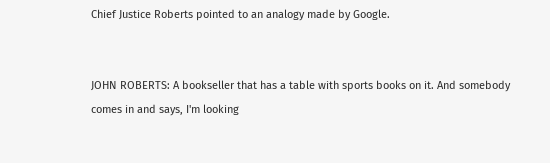Chief Justice Roberts pointed to an analogy made by Google.


JOHN ROBERTS: A bookseller that has a table with sports books on it. And somebody comes in and says, I'm looking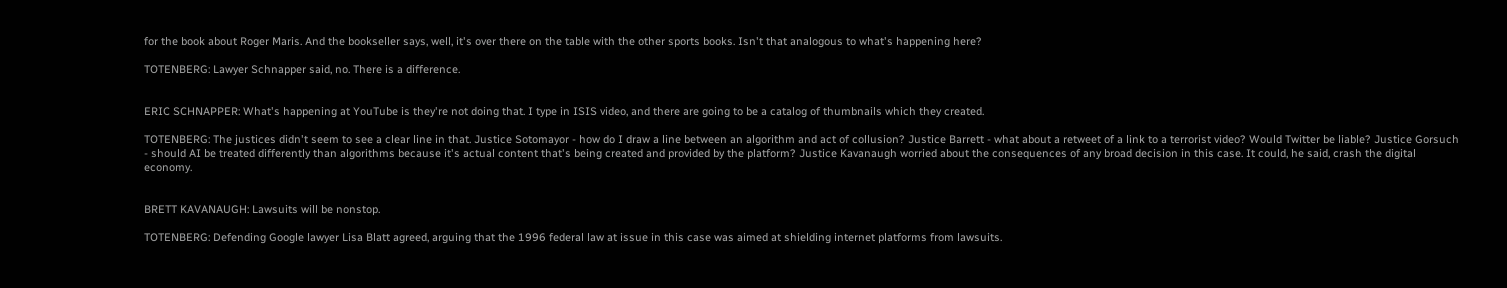for the book about Roger Maris. And the bookseller says, well, it's over there on the table with the other sports books. Isn't that analogous to what's happening here?

TOTENBERG: Lawyer Schnapper said, no. There is a difference.


ERIC SCHNAPPER: What's happening at YouTube is they're not doing that. I type in ISIS video, and there are going to be a catalog of thumbnails which they created.

TOTENBERG: The justices didn't seem to see a clear line in that. Justice Sotomayor - how do I draw a line between an algorithm and act of collusion? Justice Barrett - what about a retweet of a link to a terrorist video? Would Twitter be liable? Justice Gorsuch - should AI be treated differently than algorithms because it's actual content that's being created and provided by the platform? Justice Kavanaugh worried about the consequences of any broad decision in this case. It could, he said, crash the digital economy.


BRETT KAVANAUGH: Lawsuits will be nonstop.

TOTENBERG: Defending Google lawyer Lisa Blatt agreed, arguing that the 1996 federal law at issue in this case was aimed at shielding internet platforms from lawsuits.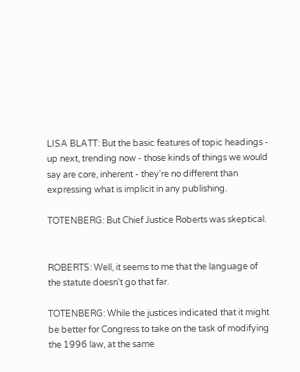LISA BLATT: But the basic features of topic headings - up next, trending now - those kinds of things we would say are core, inherent - they're no different than expressing what is implicit in any publishing.

TOTENBERG: But Chief Justice Roberts was skeptical.


ROBERTS: Well, it seems to me that the language of the statute doesn't go that far.

TOTENBERG: While the justices indicated that it might be better for Congress to take on the task of modifying the 1996 law, at the same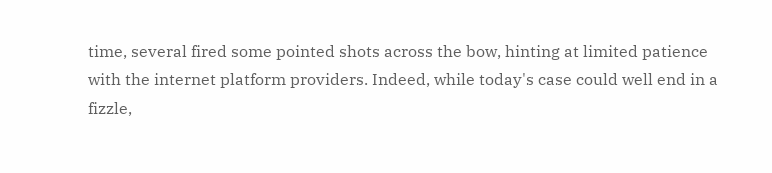time, several fired some pointed shots across the bow, hinting at limited patience with the internet platform providers. Indeed, while today's case could well end in a fizzle,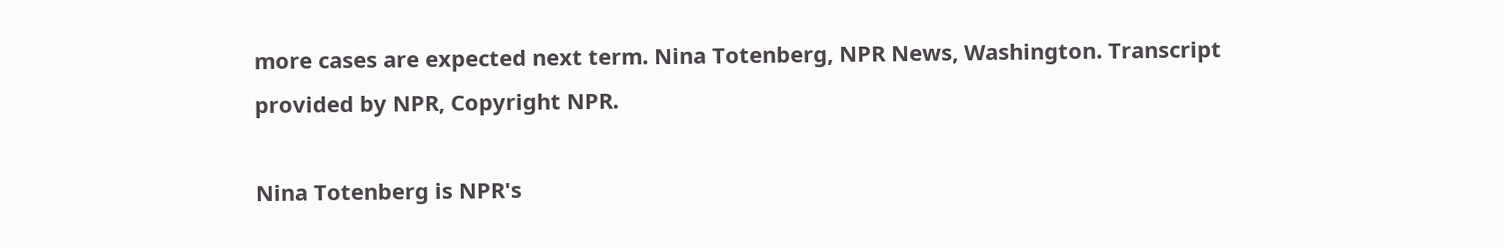more cases are expected next term. Nina Totenberg, NPR News, Washington. Transcript provided by NPR, Copyright NPR.

Nina Totenberg is NPR's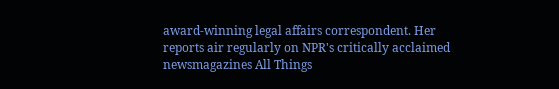award-winning legal affairs correspondent. Her reports air regularly on NPR's critically acclaimed newsmagazines All Things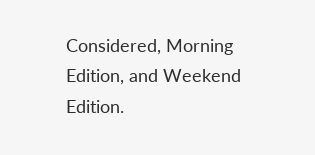Considered, Morning Edition, and Weekend Edition.